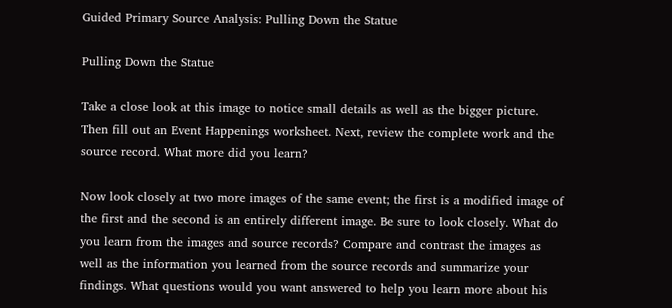Guided Primary Source Analysis: Pulling Down the Statue

Pulling Down the Statue

Take a close look at this image to notice small details as well as the bigger picture. Then fill out an Event Happenings worksheet. Next, review the complete work and the source record. What more did you learn?

Now look closely at two more images of the same event; the first is a modified image of the first and the second is an entirely different image. Be sure to look closely. What do you learn from the images and source records? Compare and contrast the images as well as the information you learned from the source records and summarize your findings. What questions would you want answered to help you learn more about his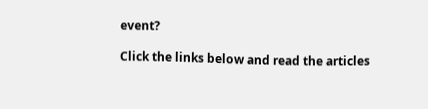event?

Click the links below and read the articles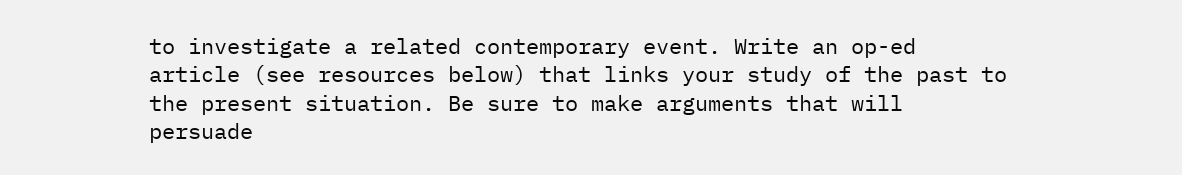to investigate a related contemporary event. Write an op-ed article (see resources below) that links your study of the past to the present situation. Be sure to make arguments that will persuade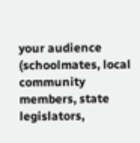your audience (schoolmates, local community members, state legislators,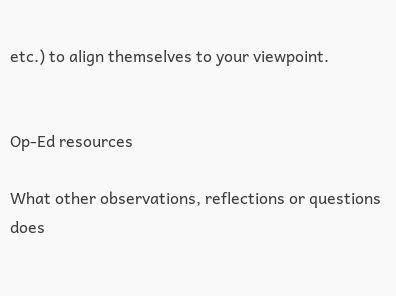etc.) to align themselves to your viewpoint.


Op-Ed resources

What other observations, reflections or questions does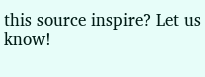this source inspire? Let us know!